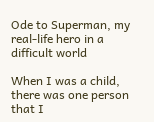Ode to Superman, my real-life hero in a difficult world

When I was a child, there was one person that I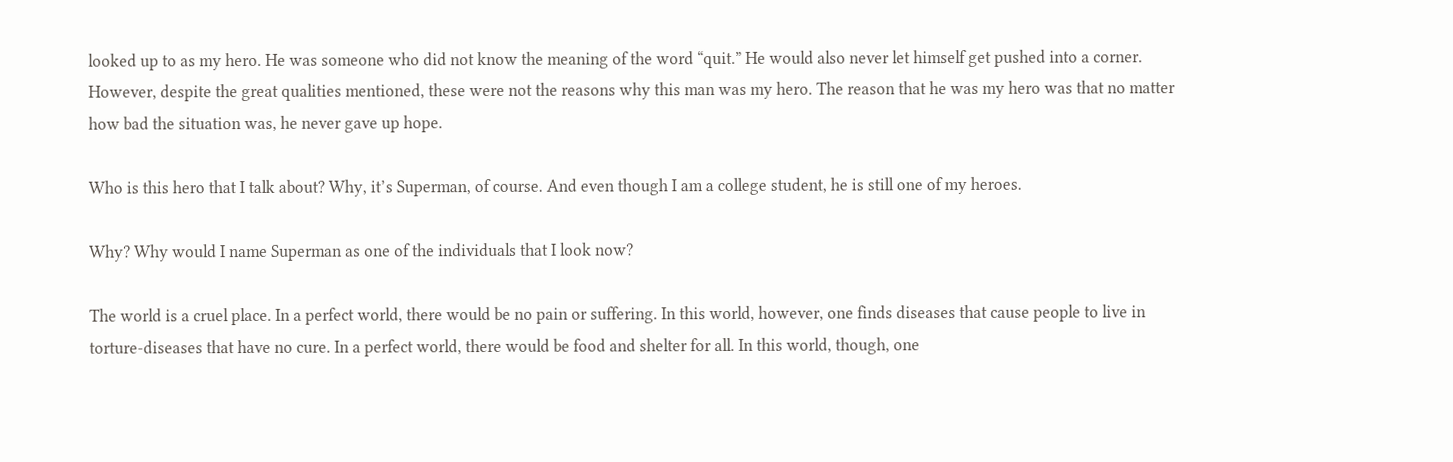looked up to as my hero. He was someone who did not know the meaning of the word “quit.” He would also never let himself get pushed into a corner. However, despite the great qualities mentioned, these were not the reasons why this man was my hero. The reason that he was my hero was that no matter how bad the situation was, he never gave up hope.

Who is this hero that I talk about? Why, it’s Superman, of course. And even though I am a college student, he is still one of my heroes.

Why? Why would I name Superman as one of the individuals that I look now?

The world is a cruel place. In a perfect world, there would be no pain or suffering. In this world, however, one finds diseases that cause people to live in torture-diseases that have no cure. In a perfect world, there would be food and shelter for all. In this world, though, one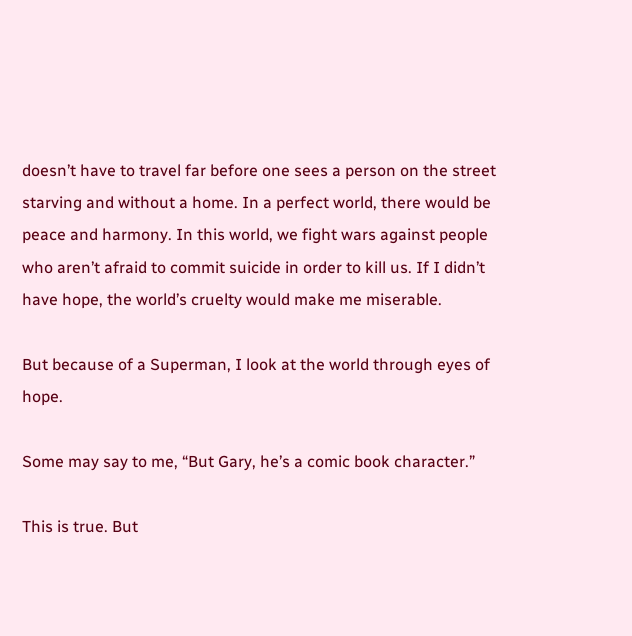doesn’t have to travel far before one sees a person on the street starving and without a home. In a perfect world, there would be peace and harmony. In this world, we fight wars against people who aren’t afraid to commit suicide in order to kill us. If I didn’t have hope, the world’s cruelty would make me miserable.

But because of a Superman, I look at the world through eyes of hope.

Some may say to me, “But Gary, he’s a comic book character.”

This is true. But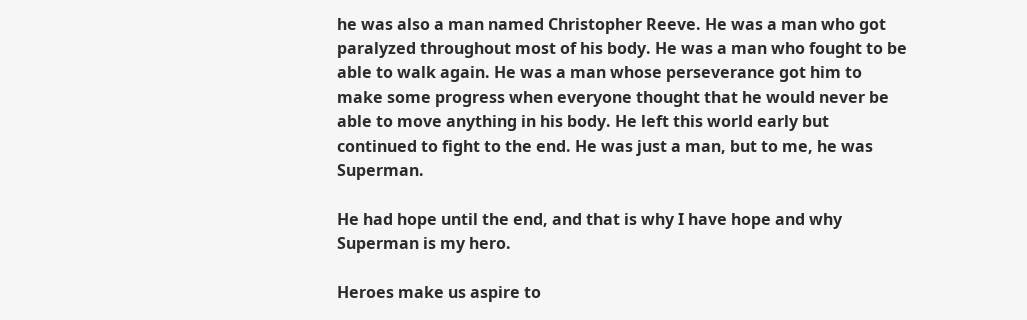he was also a man named Christopher Reeve. He was a man who got paralyzed throughout most of his body. He was a man who fought to be able to walk again. He was a man whose perseverance got him to make some progress when everyone thought that he would never be able to move anything in his body. He left this world early but continued to fight to the end. He was just a man, but to me, he was Superman.

He had hope until the end, and that is why I have hope and why Superman is my hero.

Heroes make us aspire to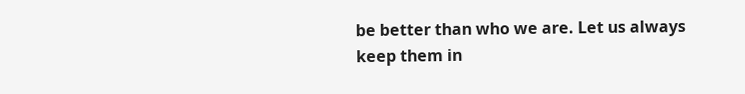be better than who we are. Let us always keep them in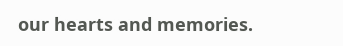our hearts and memories.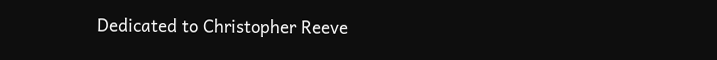Dedicated to Christopher Reeve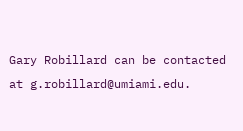Gary Robillard can be contacted at g.robillard@umiami.edu.